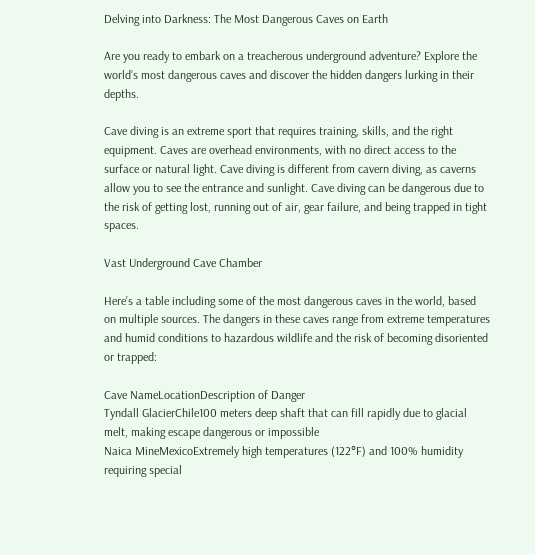Delving into Darkness: The Most Dangerous Caves on Earth

Are you ready to embark on a treacherous underground adventure? Explore the world’s most dangerous caves and discover the hidden dangers lurking in their depths.

Cave diving is an extreme sport that requires training, skills, and the right equipment. Caves are overhead environments, with no direct access to the surface or natural light. Cave diving is different from cavern diving, as caverns allow you to see the entrance and sunlight. Cave diving can be dangerous due to the risk of getting lost, running out of air, gear failure, and being trapped in tight spaces.

Vast Underground Cave Chamber

Here’s a table including some of the most dangerous caves in the world, based on multiple sources. The dangers in these caves range from extreme temperatures and humid conditions to hazardous wildlife and the risk of becoming disoriented or trapped:

Cave NameLocationDescription of Danger
Tyndall GlacierChile100 meters deep shaft that can fill rapidly due to glacial melt, making escape dangerous or impossible
Naica MineMexicoExtremely high temperatures (122°F) and 100% humidity requiring special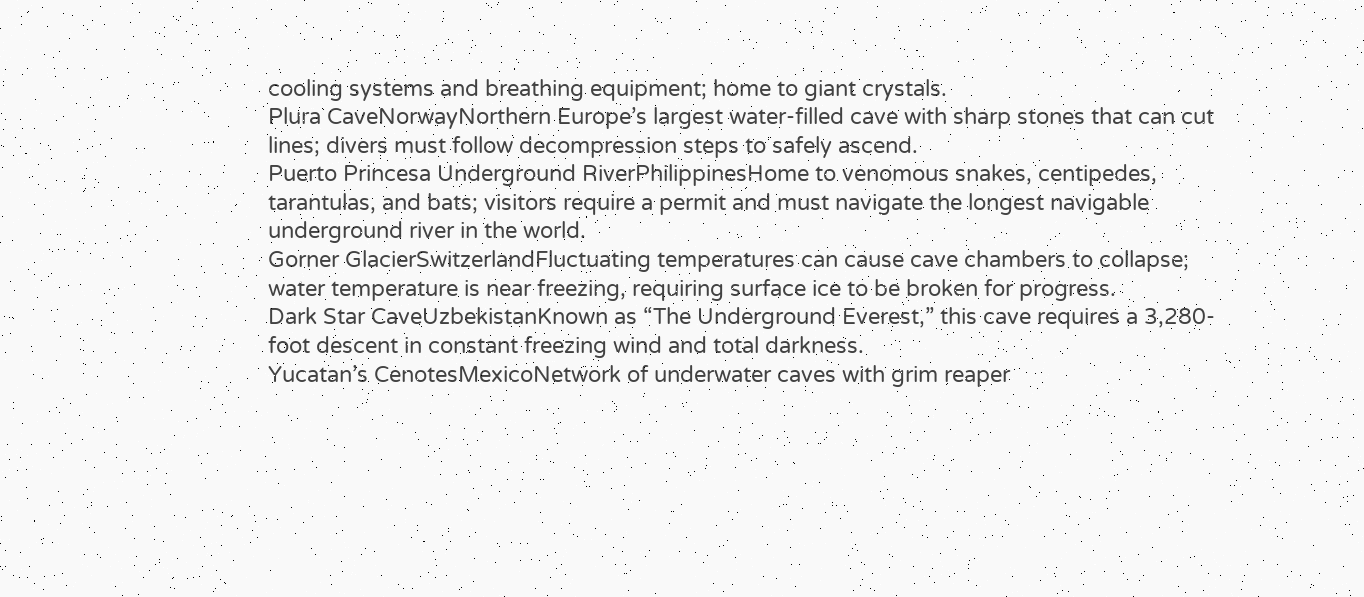cooling systems and breathing equipment; home to giant crystals.
Plura CaveNorwayNorthern Europe’s largest water-filled cave with sharp stones that can cut lines; divers must follow decompression steps to safely ascend.
Puerto Princesa Underground RiverPhilippinesHome to venomous snakes, centipedes, tarantulas, and bats; visitors require a permit and must navigate the longest navigable underground river in the world.
Gorner GlacierSwitzerlandFluctuating temperatures can cause cave chambers to collapse; water temperature is near freezing, requiring surface ice to be broken for progress.
Dark Star CaveUzbekistanKnown as “The Underground Everest,” this cave requires a 3,280-foot descent in constant freezing wind and total darkness.
Yucatan’s CenotesMexicoNetwork of underwater caves with grim reaper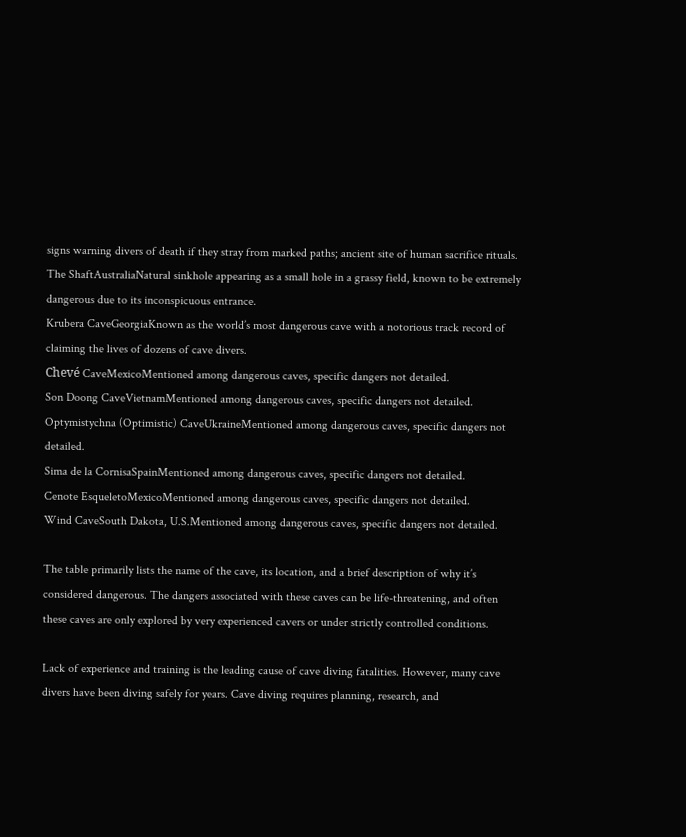signs warning divers of death if they stray from marked paths; ancient site of human sacrifice rituals.
The ShaftAustraliaNatural sinkhole appearing as a small hole in a grassy field, known to be extremely dangerous due to its inconspicuous entrance.
Krubera CaveGeorgiaKnown as the world’s most dangerous cave with a notorious track record of claiming the lives of dozens of cave divers.
Chevé CaveMexicoMentioned among dangerous caves, specific dangers not detailed.
Son Doong CaveVietnamMentioned among dangerous caves, specific dangers not detailed.
Optymistychna (Optimistic) CaveUkraineMentioned among dangerous caves, specific dangers not detailed.
Sima de la CornisaSpainMentioned among dangerous caves, specific dangers not detailed.
Cenote EsqueletoMexicoMentioned among dangerous caves, specific dangers not detailed.
Wind CaveSouth Dakota, U.S.Mentioned among dangerous caves, specific dangers not detailed.

The table primarily lists the name of the cave, its location, and a brief description of why it’s considered dangerous. The dangers associated with these caves can be life-threatening, and often these caves are only explored by very experienced cavers or under strictly controlled conditions.

Lack of experience and training is the leading cause of cave diving fatalities. However, many cave divers have been diving safely for years. Cave diving requires planning, research, and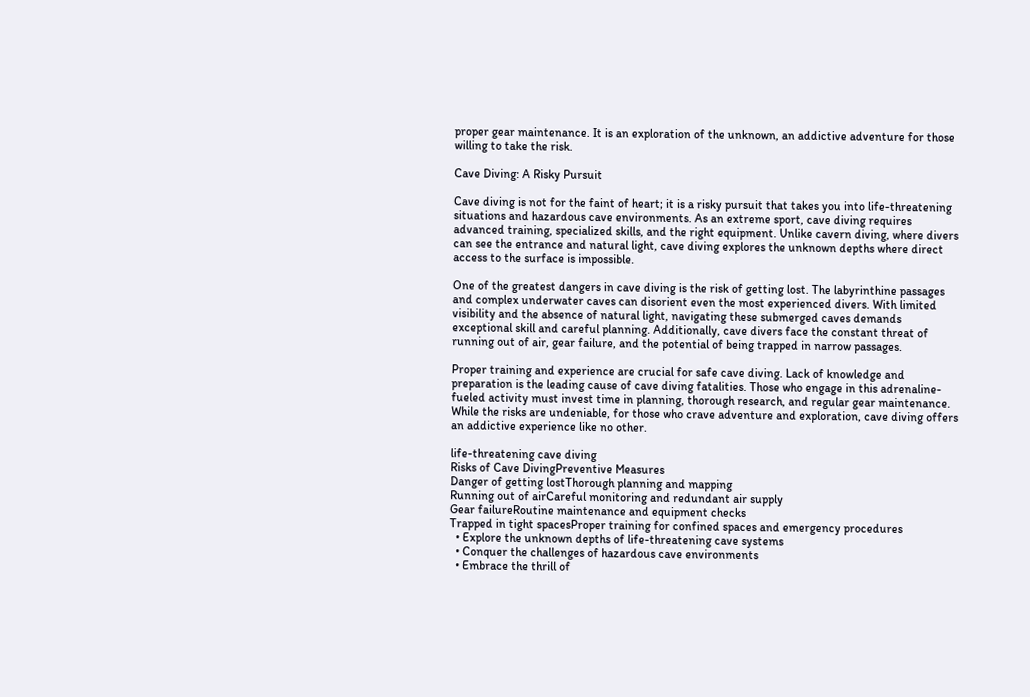proper gear maintenance. It is an exploration of the unknown, an addictive adventure for those willing to take the risk.

Cave Diving: A Risky Pursuit

Cave diving is not for the faint of heart; it is a risky pursuit that takes you into life-threatening situations and hazardous cave environments. As an extreme sport, cave diving requires advanced training, specialized skills, and the right equipment. Unlike cavern diving, where divers can see the entrance and natural light, cave diving explores the unknown depths where direct access to the surface is impossible.

One of the greatest dangers in cave diving is the risk of getting lost. The labyrinthine passages and complex underwater caves can disorient even the most experienced divers. With limited visibility and the absence of natural light, navigating these submerged caves demands exceptional skill and careful planning. Additionally, cave divers face the constant threat of running out of air, gear failure, and the potential of being trapped in narrow passages.

Proper training and experience are crucial for safe cave diving. Lack of knowledge and preparation is the leading cause of cave diving fatalities. Those who engage in this adrenaline-fueled activity must invest time in planning, thorough research, and regular gear maintenance. While the risks are undeniable, for those who crave adventure and exploration, cave diving offers an addictive experience like no other.

life-threatening cave diving
Risks of Cave DivingPreventive Measures
Danger of getting lostThorough planning and mapping
Running out of airCareful monitoring and redundant air supply
Gear failureRoutine maintenance and equipment checks
Trapped in tight spacesProper training for confined spaces and emergency procedures
  • Explore the unknown depths of life-threatening cave systems
  • Conquer the challenges of hazardous cave environments
  • Embrace the thrill of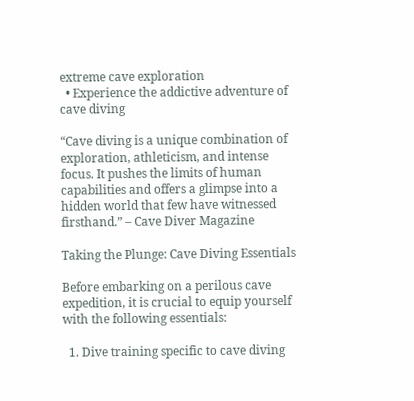extreme cave exploration
  • Experience the addictive adventure of cave diving

“Cave diving is a unique combination of exploration, athleticism, and intense focus. It pushes the limits of human capabilities and offers a glimpse into a hidden world that few have witnessed firsthand.” – Cave Diver Magazine

Taking the Plunge: Cave Diving Essentials

Before embarking on a perilous cave expedition, it is crucial to equip yourself with the following essentials:

  1. Dive training specific to cave diving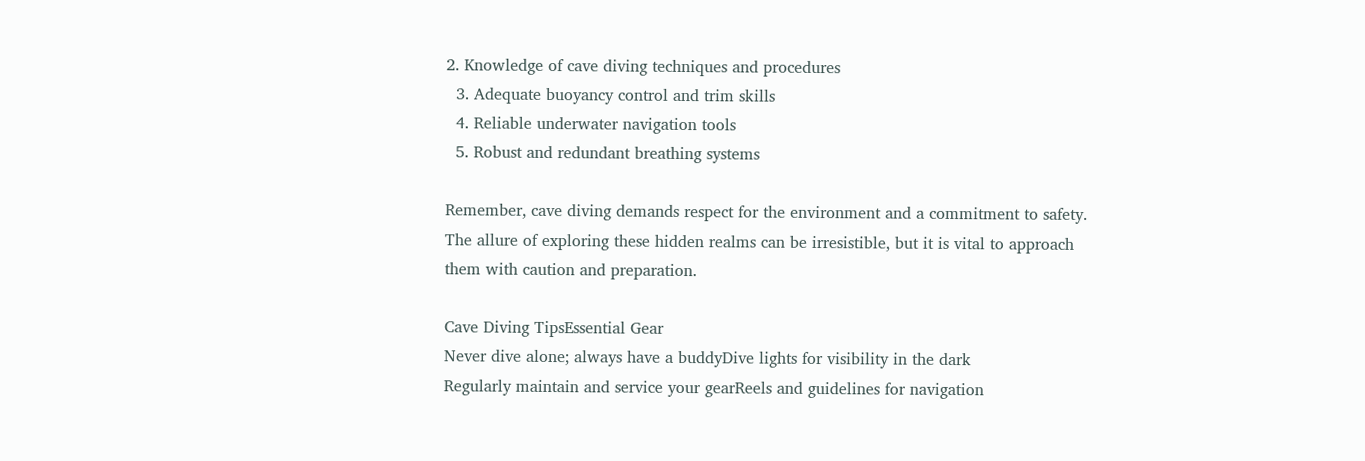2. Knowledge of cave diving techniques and procedures
  3. Adequate buoyancy control and trim skills
  4. Reliable underwater navigation tools
  5. Robust and redundant breathing systems

Remember, cave diving demands respect for the environment and a commitment to safety. The allure of exploring these hidden realms can be irresistible, but it is vital to approach them with caution and preparation.

Cave Diving TipsEssential Gear
Never dive alone; always have a buddyDive lights for visibility in the dark
Regularly maintain and service your gearReels and guidelines for navigation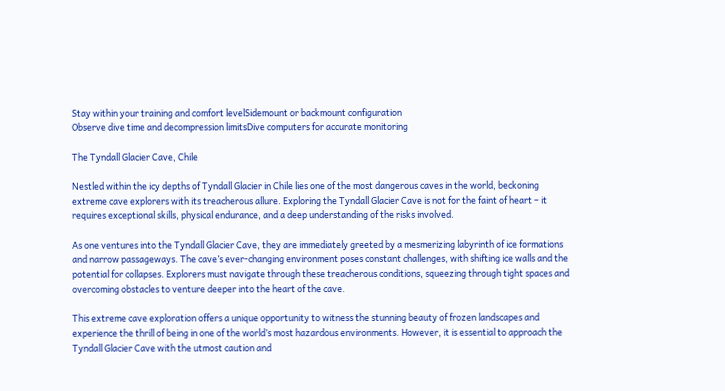Stay within your training and comfort levelSidemount or backmount configuration
Observe dive time and decompression limitsDive computers for accurate monitoring

The Tyndall Glacier Cave, Chile

Nestled within the icy depths of Tyndall Glacier in Chile lies one of the most dangerous caves in the world, beckoning extreme cave explorers with its treacherous allure. Exploring the Tyndall Glacier Cave is not for the faint of heart – it requires exceptional skills, physical endurance, and a deep understanding of the risks involved.

As one ventures into the Tyndall Glacier Cave, they are immediately greeted by a mesmerizing labyrinth of ice formations and narrow passageways. The cave’s ever-changing environment poses constant challenges, with shifting ice walls and the potential for collapses. Explorers must navigate through these treacherous conditions, squeezing through tight spaces and overcoming obstacles to venture deeper into the heart of the cave.

This extreme cave exploration offers a unique opportunity to witness the stunning beauty of frozen landscapes and experience the thrill of being in one of the world’s most hazardous environments. However, it is essential to approach the Tyndall Glacier Cave with the utmost caution and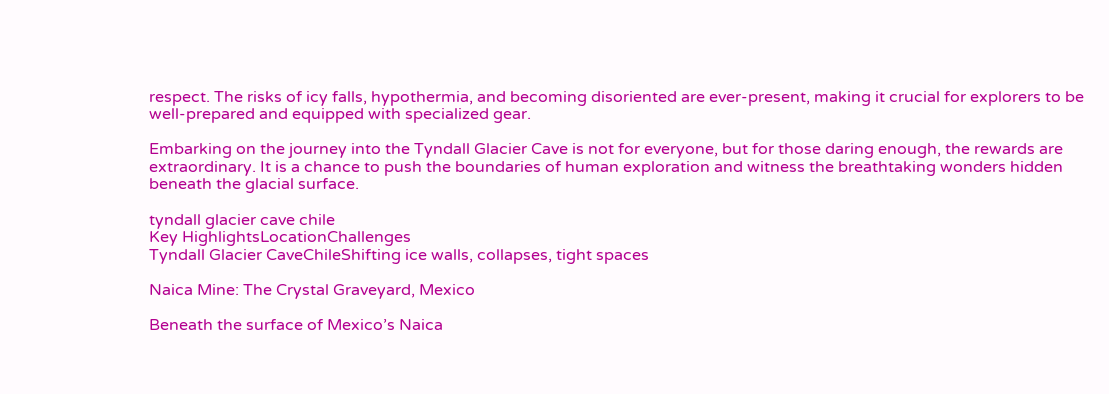respect. The risks of icy falls, hypothermia, and becoming disoriented are ever-present, making it crucial for explorers to be well-prepared and equipped with specialized gear.

Embarking on the journey into the Tyndall Glacier Cave is not for everyone, but for those daring enough, the rewards are extraordinary. It is a chance to push the boundaries of human exploration and witness the breathtaking wonders hidden beneath the glacial surface.

tyndall glacier cave chile
Key HighlightsLocationChallenges
Tyndall Glacier CaveChileShifting ice walls, collapses, tight spaces

Naica Mine: The Crystal Graveyard, Mexico

Beneath the surface of Mexico’s Naica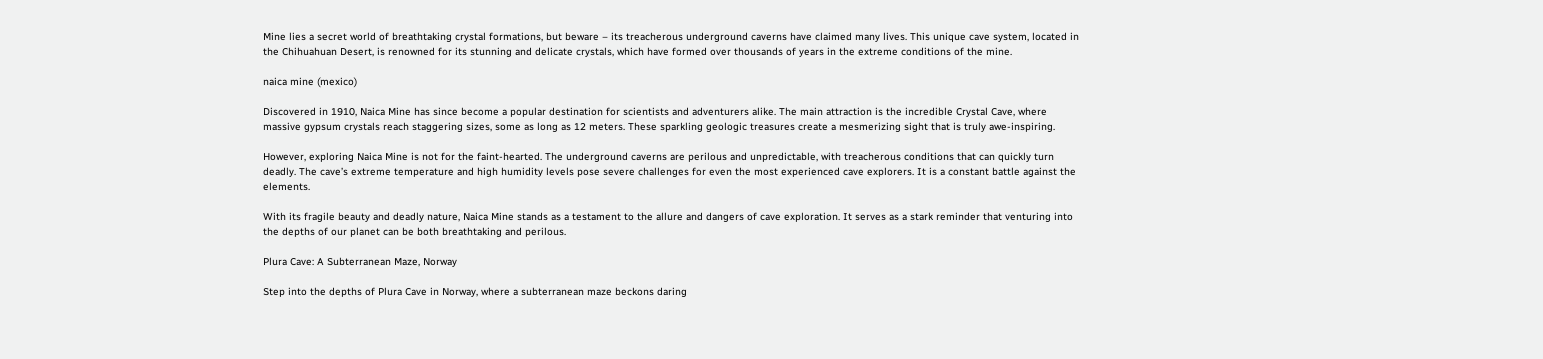Mine lies a secret world of breathtaking crystal formations, but beware – its treacherous underground caverns have claimed many lives. This unique cave system, located in the Chihuahuan Desert, is renowned for its stunning and delicate crystals, which have formed over thousands of years in the extreme conditions of the mine.

naica mine (mexico)

Discovered in 1910, Naica Mine has since become a popular destination for scientists and adventurers alike. The main attraction is the incredible Crystal Cave, where massive gypsum crystals reach staggering sizes, some as long as 12 meters. These sparkling geologic treasures create a mesmerizing sight that is truly awe-inspiring.

However, exploring Naica Mine is not for the faint-hearted. The underground caverns are perilous and unpredictable, with treacherous conditions that can quickly turn deadly. The cave’s extreme temperature and high humidity levels pose severe challenges for even the most experienced cave explorers. It is a constant battle against the elements.

With its fragile beauty and deadly nature, Naica Mine stands as a testament to the allure and dangers of cave exploration. It serves as a stark reminder that venturing into the depths of our planet can be both breathtaking and perilous.

Plura Cave: A Subterranean Maze, Norway

Step into the depths of Plura Cave in Norway, where a subterranean maze beckons daring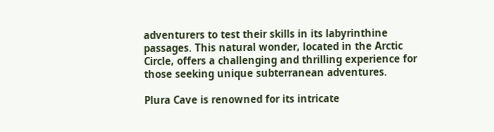adventurers to test their skills in its labyrinthine passages. This natural wonder, located in the Arctic Circle, offers a challenging and thrilling experience for those seeking unique subterranean adventures.

Plura Cave is renowned for its intricate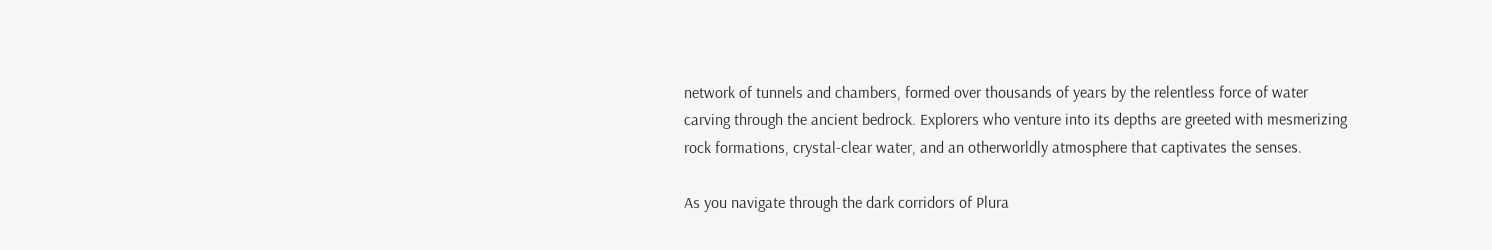network of tunnels and chambers, formed over thousands of years by the relentless force of water carving through the ancient bedrock. Explorers who venture into its depths are greeted with mesmerizing rock formations, crystal-clear water, and an otherworldly atmosphere that captivates the senses.

As you navigate through the dark corridors of Plura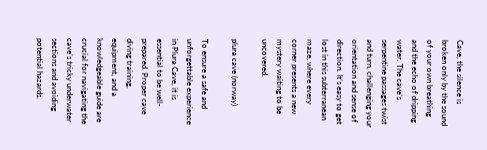Cave, the silence is broken only by the sound of your own breathing and the echo of dripping water. The cave’s serpentine passages twist and turn, challenging your orientation and sense of direction. It’s easy to get lost in this subterranean maze, where every corner presents a new mystery waiting to be uncovered.

plura cave (norway)

To ensure a safe and unforgettable experience in Plura Cave, it is essential to be well-prepared. Proper cave diving training, equipment, and a knowledgeable guide are crucial for navigating the cave’s tricky underwater sections and avoiding potential hazards.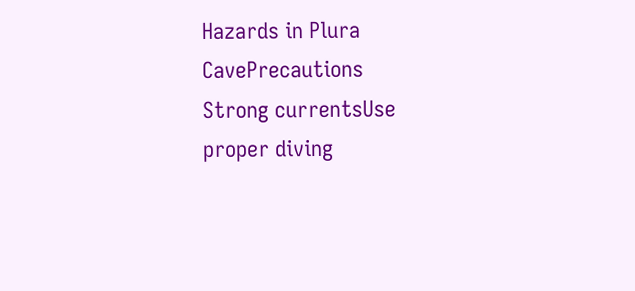Hazards in Plura CavePrecautions
Strong currentsUse proper diving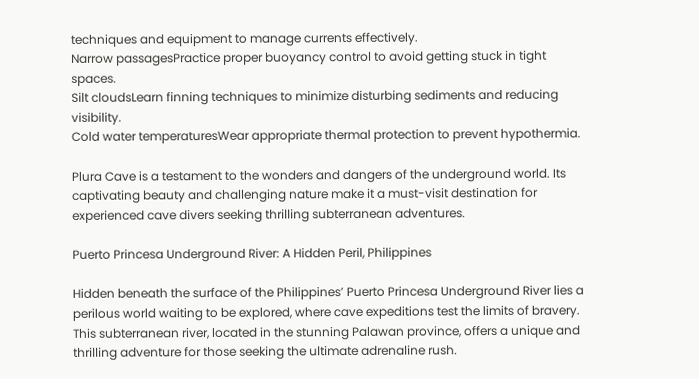techniques and equipment to manage currents effectively.
Narrow passagesPractice proper buoyancy control to avoid getting stuck in tight spaces.
Silt cloudsLearn finning techniques to minimize disturbing sediments and reducing visibility.
Cold water temperaturesWear appropriate thermal protection to prevent hypothermia.

Plura Cave is a testament to the wonders and dangers of the underground world. Its captivating beauty and challenging nature make it a must-visit destination for experienced cave divers seeking thrilling subterranean adventures.

Puerto Princesa Underground River: A Hidden Peril, Philippines

Hidden beneath the surface of the Philippines’ Puerto Princesa Underground River lies a perilous world waiting to be explored, where cave expeditions test the limits of bravery. This subterranean river, located in the stunning Palawan province, offers a unique and thrilling adventure for those seeking the ultimate adrenaline rush.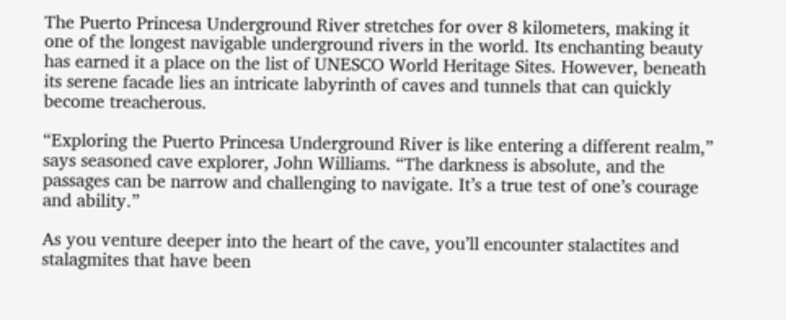The Puerto Princesa Underground River stretches for over 8 kilometers, making it one of the longest navigable underground rivers in the world. Its enchanting beauty has earned it a place on the list of UNESCO World Heritage Sites. However, beneath its serene facade lies an intricate labyrinth of caves and tunnels that can quickly become treacherous.

“Exploring the Puerto Princesa Underground River is like entering a different realm,” says seasoned cave explorer, John Williams. “The darkness is absolute, and the passages can be narrow and challenging to navigate. It’s a true test of one’s courage and ability.”

As you venture deeper into the heart of the cave, you’ll encounter stalactites and stalagmites that have been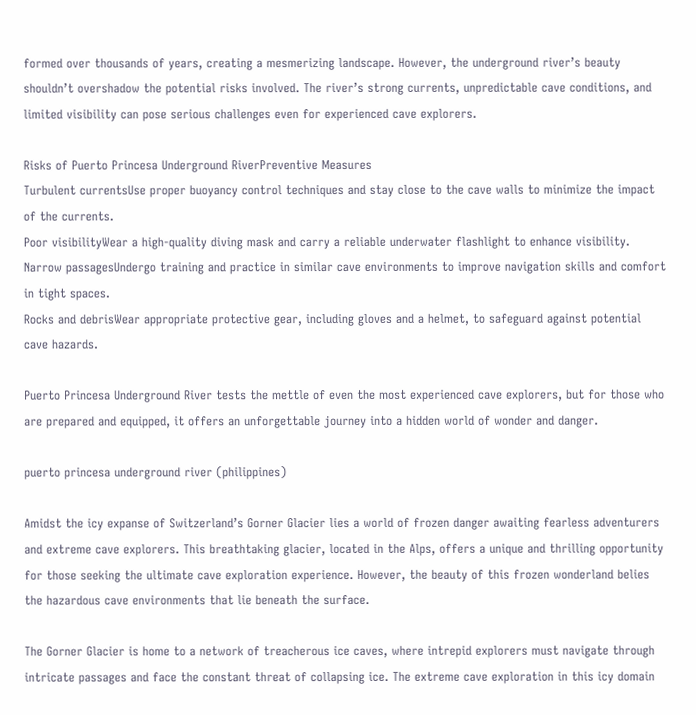formed over thousands of years, creating a mesmerizing landscape. However, the underground river’s beauty shouldn’t overshadow the potential risks involved. The river’s strong currents, unpredictable cave conditions, and limited visibility can pose serious challenges even for experienced cave explorers.

Risks of Puerto Princesa Underground RiverPreventive Measures
Turbulent currentsUse proper buoyancy control techniques and stay close to the cave walls to minimize the impact of the currents.
Poor visibilityWear a high-quality diving mask and carry a reliable underwater flashlight to enhance visibility.
Narrow passagesUndergo training and practice in similar cave environments to improve navigation skills and comfort in tight spaces.
Rocks and debrisWear appropriate protective gear, including gloves and a helmet, to safeguard against potential cave hazards.

Puerto Princesa Underground River tests the mettle of even the most experienced cave explorers, but for those who are prepared and equipped, it offers an unforgettable journey into a hidden world of wonder and danger.

puerto princesa underground river (philippines)

Amidst the icy expanse of Switzerland’s Gorner Glacier lies a world of frozen danger awaiting fearless adventurers and extreme cave explorers. This breathtaking glacier, located in the Alps, offers a unique and thrilling opportunity for those seeking the ultimate cave exploration experience. However, the beauty of this frozen wonderland belies the hazardous cave environments that lie beneath the surface.

The Gorner Glacier is home to a network of treacherous ice caves, where intrepid explorers must navigate through intricate passages and face the constant threat of collapsing ice. The extreme cave exploration in this icy domain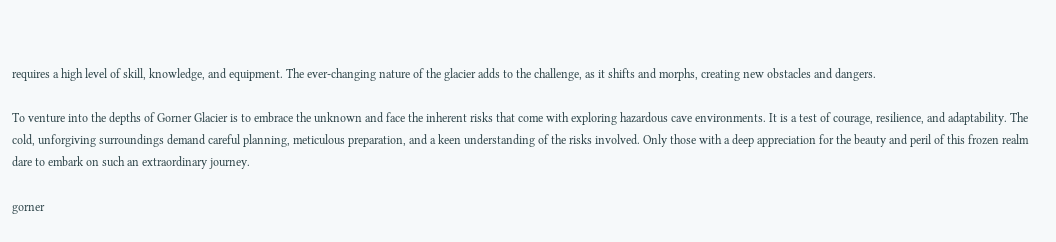requires a high level of skill, knowledge, and equipment. The ever-changing nature of the glacier adds to the challenge, as it shifts and morphs, creating new obstacles and dangers.

To venture into the depths of Gorner Glacier is to embrace the unknown and face the inherent risks that come with exploring hazardous cave environments. It is a test of courage, resilience, and adaptability. The cold, unforgiving surroundings demand careful planning, meticulous preparation, and a keen understanding of the risks involved. Only those with a deep appreciation for the beauty and peril of this frozen realm dare to embark on such an extraordinary journey.

gorner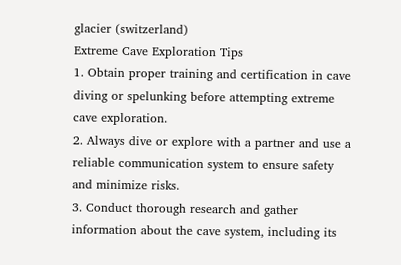glacier (switzerland)
Extreme Cave Exploration Tips
1. Obtain proper training and certification in cave diving or spelunking before attempting extreme cave exploration.
2. Always dive or explore with a partner and use a reliable communication system to ensure safety and minimize risks.
3. Conduct thorough research and gather information about the cave system, including its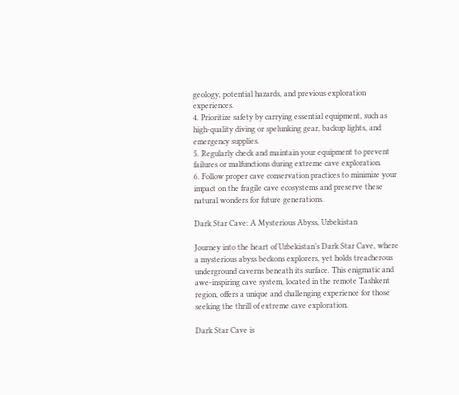geology, potential hazards, and previous exploration experiences.
4. Prioritize safety by carrying essential equipment, such as high-quality diving or spelunking gear, backup lights, and emergency supplies.
5. Regularly check and maintain your equipment to prevent failures or malfunctions during extreme cave exploration.
6. Follow proper cave conservation practices to minimize your impact on the fragile cave ecosystems and preserve these natural wonders for future generations.

Dark Star Cave: A Mysterious Abyss, Uzbekistan

Journey into the heart of Uzbekistan’s Dark Star Cave, where a mysterious abyss beckons explorers, yet holds treacherous underground caverns beneath its surface. This enigmatic and awe-inspiring cave system, located in the remote Tashkent region, offers a unique and challenging experience for those seeking the thrill of extreme cave exploration.

Dark Star Cave is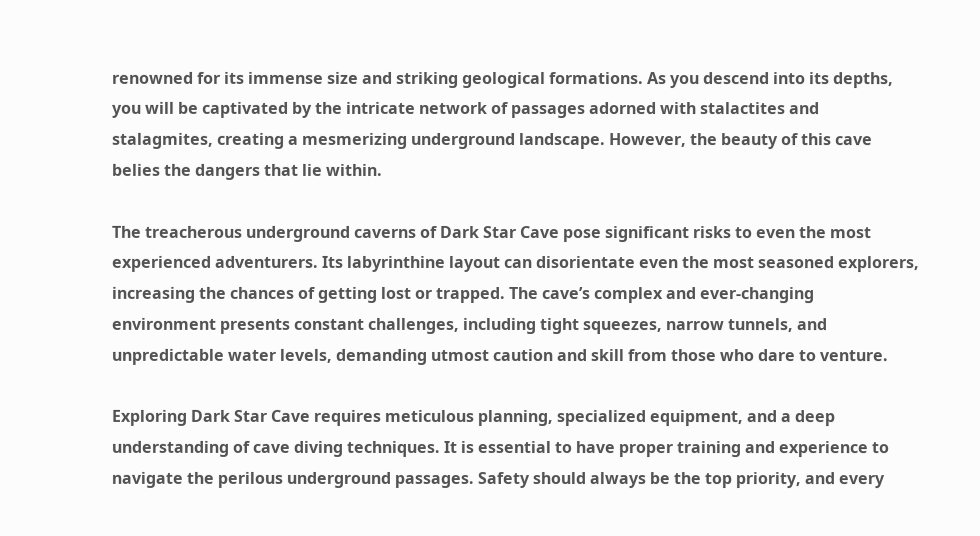renowned for its immense size and striking geological formations. As you descend into its depths, you will be captivated by the intricate network of passages adorned with stalactites and stalagmites, creating a mesmerizing underground landscape. However, the beauty of this cave belies the dangers that lie within.

The treacherous underground caverns of Dark Star Cave pose significant risks to even the most experienced adventurers. Its labyrinthine layout can disorientate even the most seasoned explorers, increasing the chances of getting lost or trapped. The cave’s complex and ever-changing environment presents constant challenges, including tight squeezes, narrow tunnels, and unpredictable water levels, demanding utmost caution and skill from those who dare to venture.

Exploring Dark Star Cave requires meticulous planning, specialized equipment, and a deep understanding of cave diving techniques. It is essential to have proper training and experience to navigate the perilous underground passages. Safety should always be the top priority, and every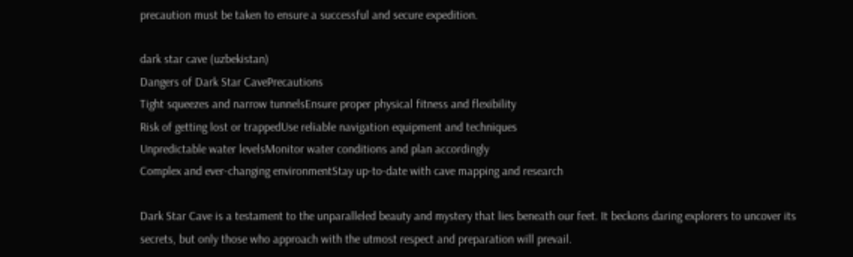precaution must be taken to ensure a successful and secure expedition.

dark star cave (uzbekistan)
Dangers of Dark Star CavePrecautions
Tight squeezes and narrow tunnelsEnsure proper physical fitness and flexibility
Risk of getting lost or trappedUse reliable navigation equipment and techniques
Unpredictable water levelsMonitor water conditions and plan accordingly
Complex and ever-changing environmentStay up-to-date with cave mapping and research

Dark Star Cave is a testament to the unparalleled beauty and mystery that lies beneath our feet. It beckons daring explorers to uncover its secrets, but only those who approach with the utmost respect and preparation will prevail.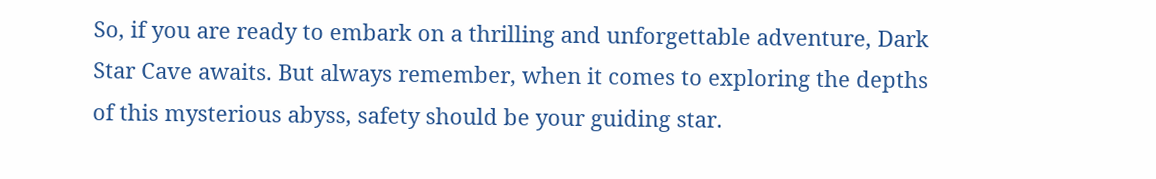So, if you are ready to embark on a thrilling and unforgettable adventure, Dark Star Cave awaits. But always remember, when it comes to exploring the depths of this mysterious abyss, safety should be your guiding star.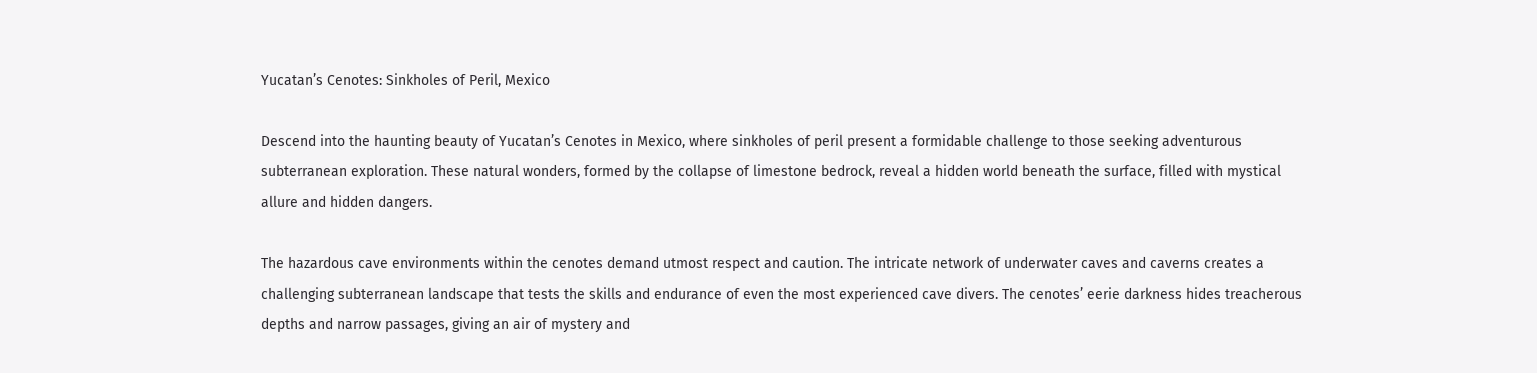Yucatan’s Cenotes: Sinkholes of Peril, Mexico

Descend into the haunting beauty of Yucatan’s Cenotes in Mexico, where sinkholes of peril present a formidable challenge to those seeking adventurous subterranean exploration. These natural wonders, formed by the collapse of limestone bedrock, reveal a hidden world beneath the surface, filled with mystical allure and hidden dangers.

The hazardous cave environments within the cenotes demand utmost respect and caution. The intricate network of underwater caves and caverns creates a challenging subterranean landscape that tests the skills and endurance of even the most experienced cave divers. The cenotes’ eerie darkness hides treacherous depths and narrow passages, giving an air of mystery and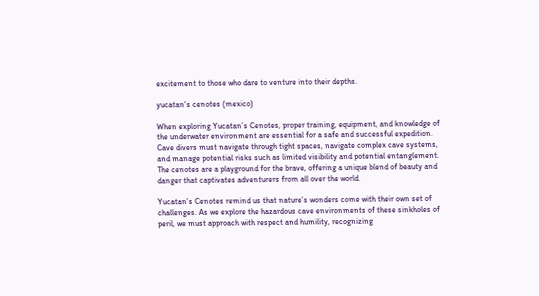excitement to those who dare to venture into their depths.

yucatan's cenotes (mexico)

When exploring Yucatan’s Cenotes, proper training, equipment, and knowledge of the underwater environment are essential for a safe and successful expedition. Cave divers must navigate through tight spaces, navigate complex cave systems, and manage potential risks such as limited visibility and potential entanglement. The cenotes are a playground for the brave, offering a unique blend of beauty and danger that captivates adventurers from all over the world.

Yucatan’s Cenotes remind us that nature’s wonders come with their own set of challenges. As we explore the hazardous cave environments of these sinkholes of peril, we must approach with respect and humility, recognizing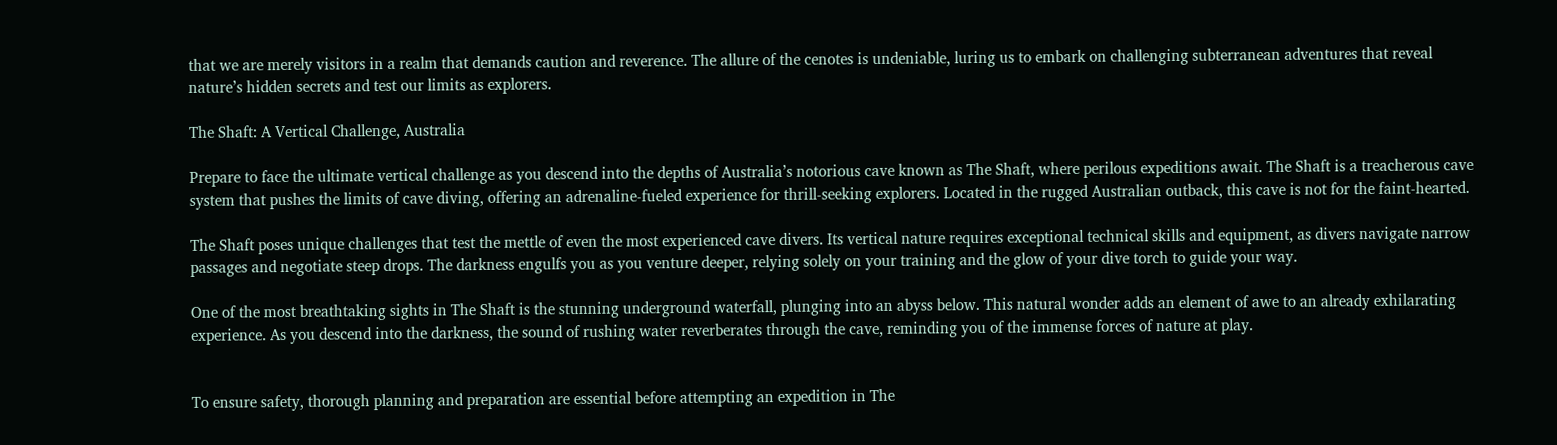that we are merely visitors in a realm that demands caution and reverence. The allure of the cenotes is undeniable, luring us to embark on challenging subterranean adventures that reveal nature’s hidden secrets and test our limits as explorers.

The Shaft: A Vertical Challenge, Australia

Prepare to face the ultimate vertical challenge as you descend into the depths of Australia’s notorious cave known as The Shaft, where perilous expeditions await. The Shaft is a treacherous cave system that pushes the limits of cave diving, offering an adrenaline-fueled experience for thrill-seeking explorers. Located in the rugged Australian outback, this cave is not for the faint-hearted.

The Shaft poses unique challenges that test the mettle of even the most experienced cave divers. Its vertical nature requires exceptional technical skills and equipment, as divers navigate narrow passages and negotiate steep drops. The darkness engulfs you as you venture deeper, relying solely on your training and the glow of your dive torch to guide your way.

One of the most breathtaking sights in The Shaft is the stunning underground waterfall, plunging into an abyss below. This natural wonder adds an element of awe to an already exhilarating experience. As you descend into the darkness, the sound of rushing water reverberates through the cave, reminding you of the immense forces of nature at play.


To ensure safety, thorough planning and preparation are essential before attempting an expedition in The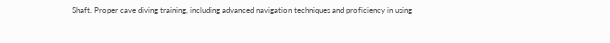Shaft. Proper cave diving training, including advanced navigation techniques and proficiency in using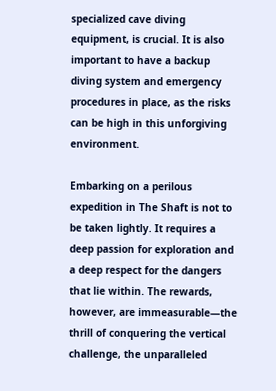specialized cave diving equipment, is crucial. It is also important to have a backup diving system and emergency procedures in place, as the risks can be high in this unforgiving environment.

Embarking on a perilous expedition in The Shaft is not to be taken lightly. It requires a deep passion for exploration and a deep respect for the dangers that lie within. The rewards, however, are immeasurable—the thrill of conquering the vertical challenge, the unparalleled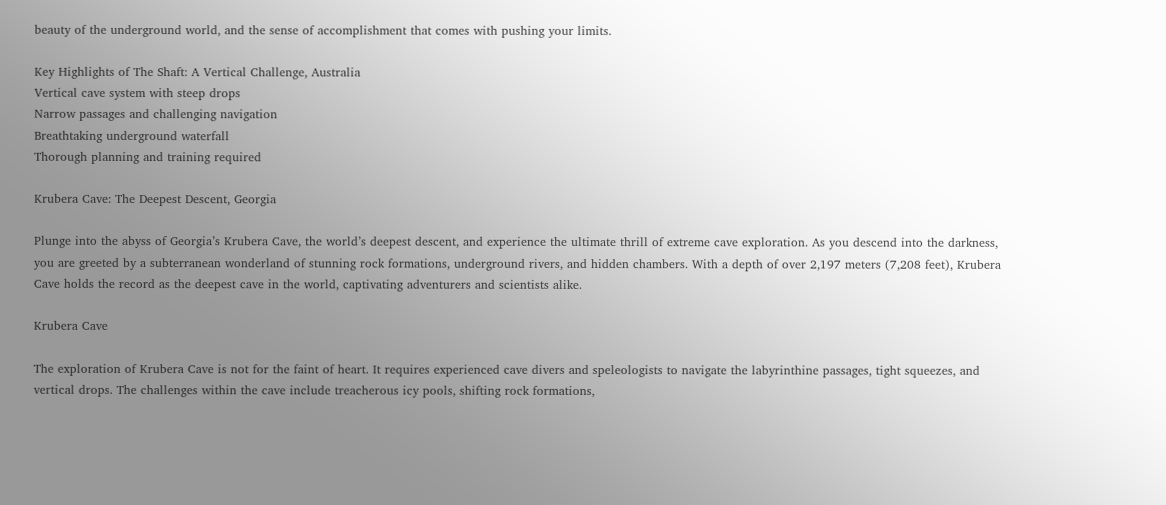beauty of the underground world, and the sense of accomplishment that comes with pushing your limits.

Key Highlights of The Shaft: A Vertical Challenge, Australia
Vertical cave system with steep drops
Narrow passages and challenging navigation
Breathtaking underground waterfall
Thorough planning and training required

Krubera Cave: The Deepest Descent, Georgia

Plunge into the abyss of Georgia’s Krubera Cave, the world’s deepest descent, and experience the ultimate thrill of extreme cave exploration. As you descend into the darkness, you are greeted by a subterranean wonderland of stunning rock formations, underground rivers, and hidden chambers. With a depth of over 2,197 meters (7,208 feet), Krubera Cave holds the record as the deepest cave in the world, captivating adventurers and scientists alike.

Krubera Cave

The exploration of Krubera Cave is not for the faint of heart. It requires experienced cave divers and speleologists to navigate the labyrinthine passages, tight squeezes, and vertical drops. The challenges within the cave include treacherous icy pools, shifting rock formations,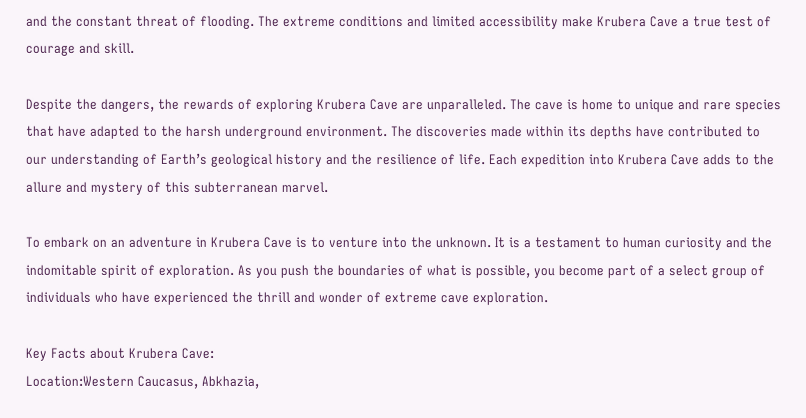and the constant threat of flooding. The extreme conditions and limited accessibility make Krubera Cave a true test of courage and skill.

Despite the dangers, the rewards of exploring Krubera Cave are unparalleled. The cave is home to unique and rare species that have adapted to the harsh underground environment. The discoveries made within its depths have contributed to our understanding of Earth’s geological history and the resilience of life. Each expedition into Krubera Cave adds to the allure and mystery of this subterranean marvel.

To embark on an adventure in Krubera Cave is to venture into the unknown. It is a testament to human curiosity and the indomitable spirit of exploration. As you push the boundaries of what is possible, you become part of a select group of individuals who have experienced the thrill and wonder of extreme cave exploration.

Key Facts about Krubera Cave:
Location:Western Caucasus, Abkhazia,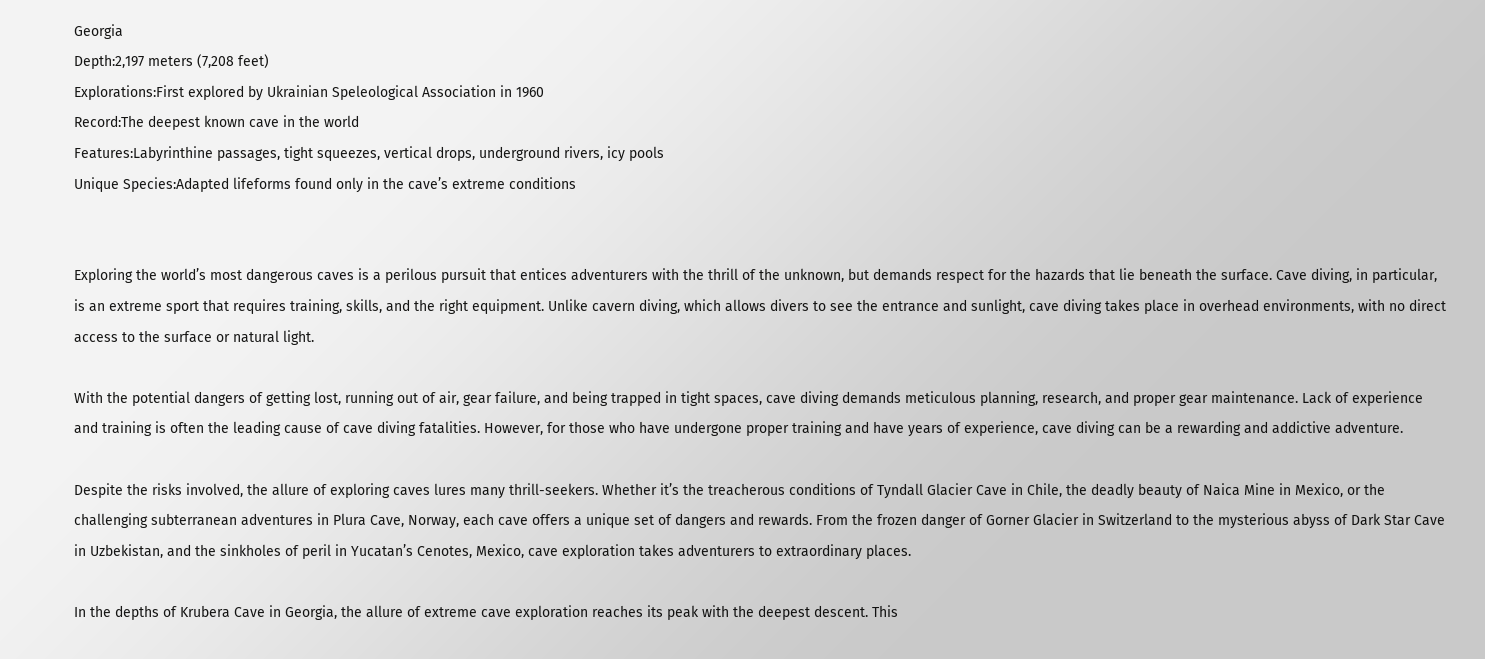Georgia
Depth:2,197 meters (7,208 feet)
Explorations:First explored by Ukrainian Speleological Association in 1960
Record:The deepest known cave in the world
Features:Labyrinthine passages, tight squeezes, vertical drops, underground rivers, icy pools
Unique Species:Adapted lifeforms found only in the cave’s extreme conditions


Exploring the world’s most dangerous caves is a perilous pursuit that entices adventurers with the thrill of the unknown, but demands respect for the hazards that lie beneath the surface. Cave diving, in particular, is an extreme sport that requires training, skills, and the right equipment. Unlike cavern diving, which allows divers to see the entrance and sunlight, cave diving takes place in overhead environments, with no direct access to the surface or natural light.

With the potential dangers of getting lost, running out of air, gear failure, and being trapped in tight spaces, cave diving demands meticulous planning, research, and proper gear maintenance. Lack of experience and training is often the leading cause of cave diving fatalities. However, for those who have undergone proper training and have years of experience, cave diving can be a rewarding and addictive adventure.

Despite the risks involved, the allure of exploring caves lures many thrill-seekers. Whether it’s the treacherous conditions of Tyndall Glacier Cave in Chile, the deadly beauty of Naica Mine in Mexico, or the challenging subterranean adventures in Plura Cave, Norway, each cave offers a unique set of dangers and rewards. From the frozen danger of Gorner Glacier in Switzerland to the mysterious abyss of Dark Star Cave in Uzbekistan, and the sinkholes of peril in Yucatan’s Cenotes, Mexico, cave exploration takes adventurers to extraordinary places.

In the depths of Krubera Cave in Georgia, the allure of extreme cave exploration reaches its peak with the deepest descent. This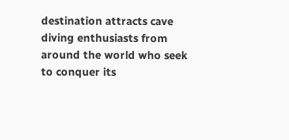destination attracts cave diving enthusiasts from around the world who seek to conquer its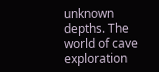unknown depths. The world of cave exploration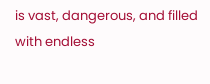is vast, dangerous, and filled with endless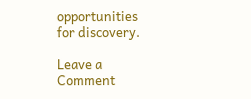opportunities for discovery.

Leave a Comment